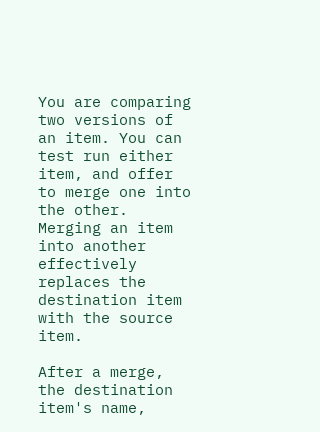You are comparing two versions of an item. You can test run either item, and offer to merge one into the other. Merging an item into another effectively replaces the destination item with the source item.

After a merge, the destination item's name,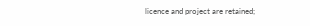licence and project are retained;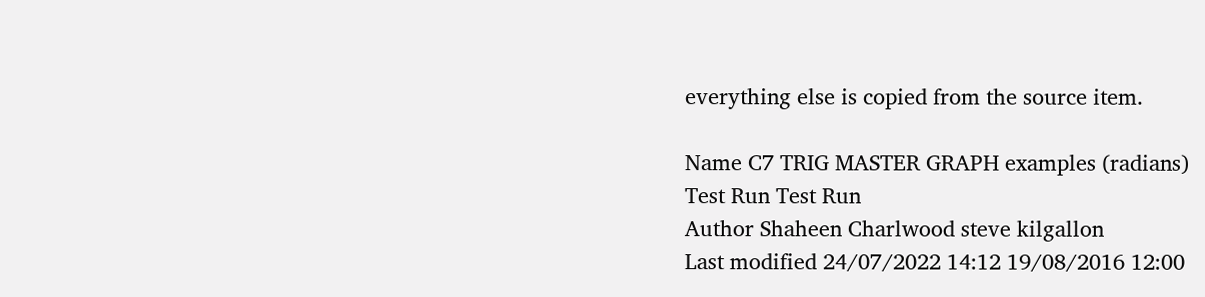everything else is copied from the source item.

Name C7 TRIG MASTER GRAPH examples (radians)
Test Run Test Run
Author Shaheen Charlwood steve kilgallon
Last modified 24/07/2022 14:12 19/08/2016 12:00